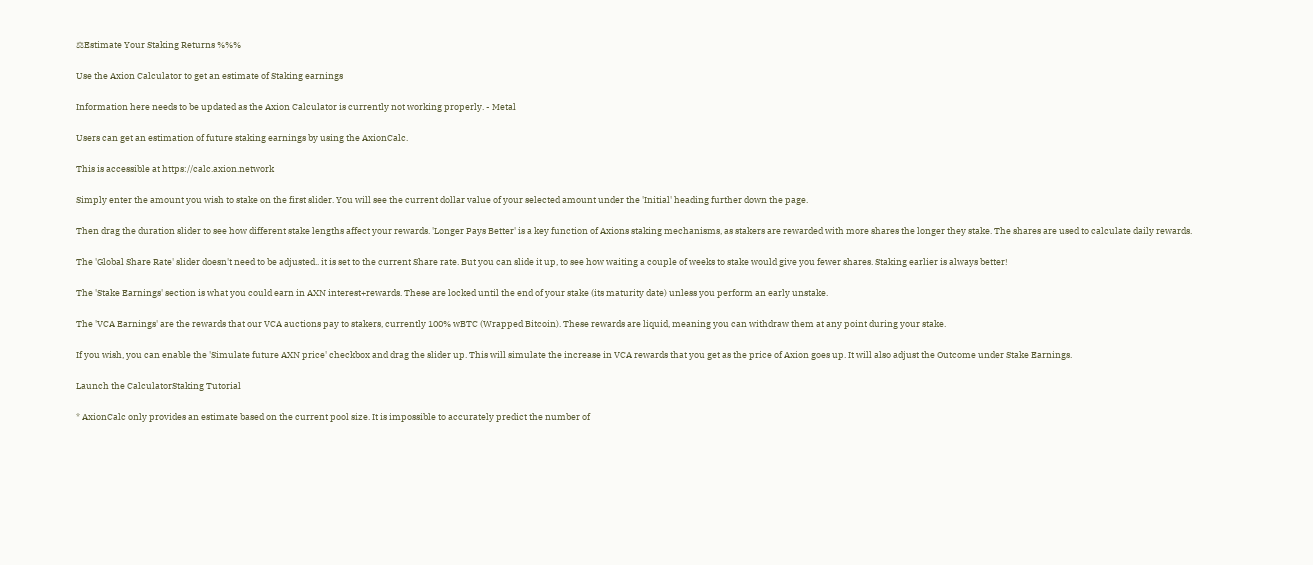⚖Estimate Your Staking Returns %%%

Use the Axion Calculator to get an estimate of Staking earnings

Information here needs to be updated as the Axion Calculator is currently not working properly. - Metal

Users can get an estimation of future staking earnings by using the AxionCalc.

This is accessible at https://calc.axion.network

Simply enter the amount you wish to stake on the first slider. You will see the current dollar value of your selected amount under the 'Initial' heading further down the page.

Then drag the duration slider to see how different stake lengths affect your rewards. 'Longer Pays Better' is a key function of Axions staking mechanisms, as stakers are rewarded with more shares the longer they stake. The shares are used to calculate daily rewards.

The 'Global Share Rate' slider doesn't need to be adjusted.. it is set to the current Share rate. But you can slide it up, to see how waiting a couple of weeks to stake would give you fewer shares. Staking earlier is always better!

The 'Stake Earnings' section is what you could earn in AXN interest+rewards. These are locked until the end of your stake (its maturity date) unless you perform an early unstake.

The 'VCA Earnings' are the rewards that our VCA auctions pay to stakers, currently 100% wBTC (Wrapped Bitcoin). These rewards are liquid, meaning you can withdraw them at any point during your stake.

If you wish, you can enable the 'Simulate future AXN price' checkbox and drag the slider up. This will simulate the increase in VCA rewards that you get as the price of Axion goes up. It will also adjust the Outcome under Stake Earnings.

Launch the CalculatorStaking Tutorial

* AxionCalc only provides an estimate based on the current pool size. It is impossible to accurately predict the number of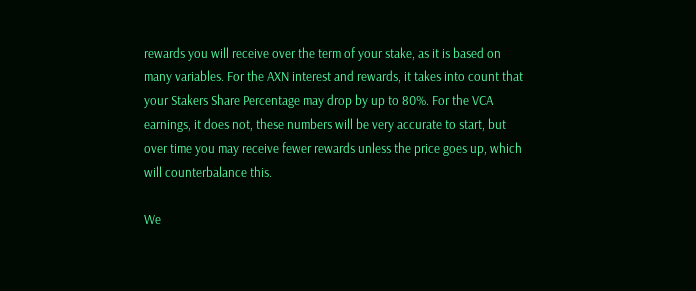rewards you will receive over the term of your stake, as it is based on many variables. For the AXN interest and rewards, it takes into count that your Stakers Share Percentage may drop by up to 80%. For the VCA earnings, it does not, these numbers will be very accurate to start, but over time you may receive fewer rewards unless the price goes up, which will counterbalance this.

We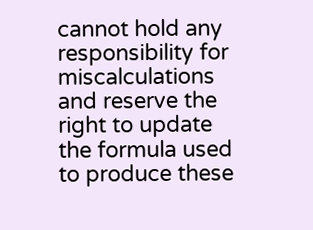cannot hold any responsibility for miscalculations and reserve the right to update the formula used to produce these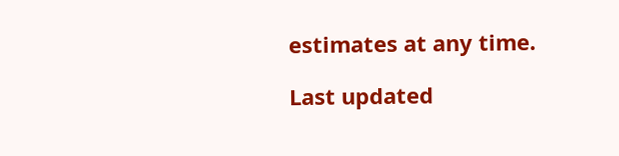estimates at any time.

Last updated